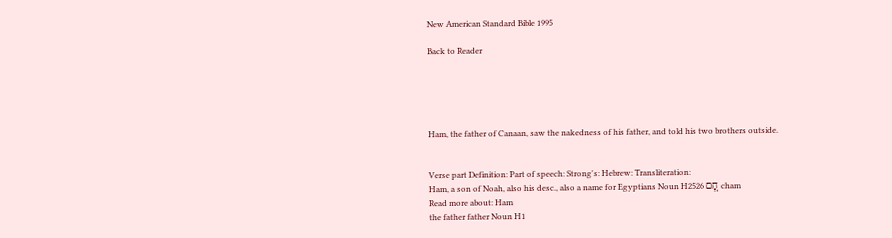New American Standard Bible 1995

Back to Reader





Ham, the father of Canaan, saw the nakedness of his father, and told his two brothers outside.


Verse part Definition: Part of speech: Strong's: Hebrew: Transliteration:
Ham, a son of Noah, also his desc., also a name for Egyptians Noun H2526 חָ֚ם cham
Read more about: Ham
the father father Noun H1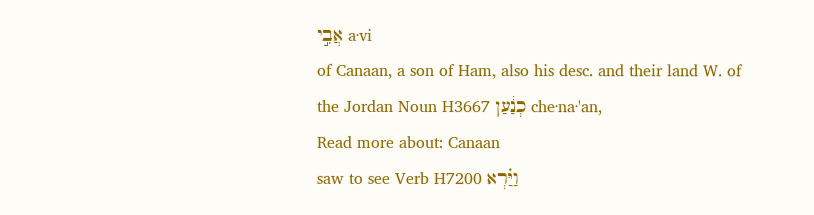אֲבִ֣י a·vi
of Canaan, a son of Ham, also his desc. and their land W. of the Jordan Noun H3667 כְנַ֔עַן che·na·'an,
Read more about: Canaan
saw to see Verb H7200 וַיַּ֗רְא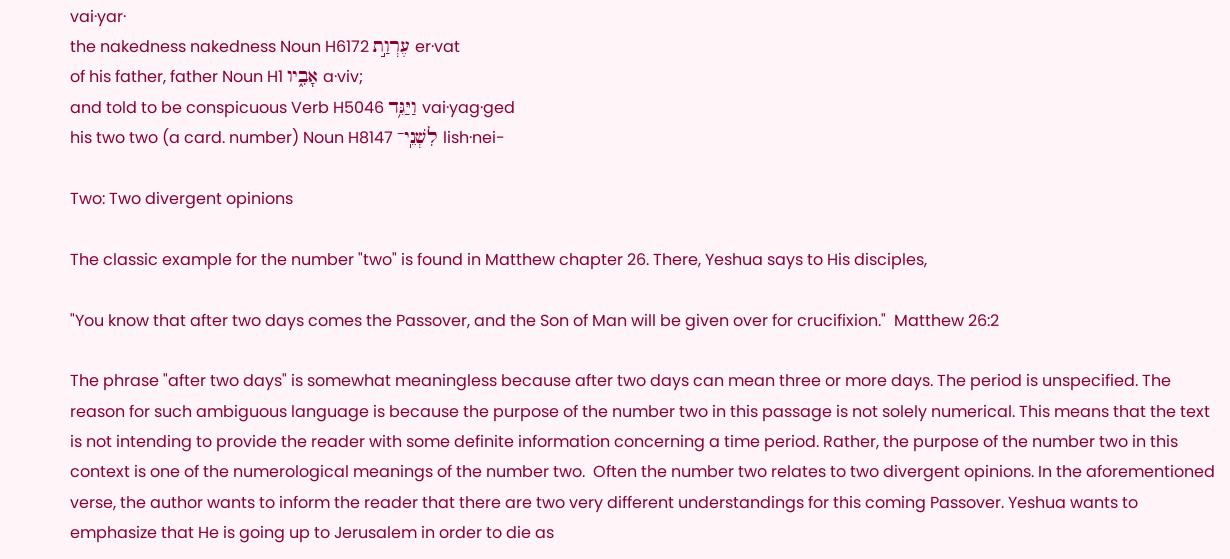vai·yar·
the nakedness nakedness Noun H6172 עֶרְוַ֣ת er·vat
of his father, father Noun H1 אָבִ֑יו a·viv;
and told to be conspicuous Verb H5046 וַיַּגֵּ֥ד vai·yag·ged
his two two (a card. number) Noun H8147 לִשְׁנֵֽי־ lish·nei-

Two: Two divergent opinions

The classic example for the number "two" is found in Matthew chapter 26. There, Yeshua says to His disciples,

"You know that after two days comes the Passover, and the Son of Man will be given over for crucifixion."  Matthew 26:2

The phrase "after two days" is somewhat meaningless because after two days can mean three or more days. The period is unspecified. The reason for such ambiguous language is because the purpose of the number two in this passage is not solely numerical. This means that the text is not intending to provide the reader with some definite information concerning a time period. Rather, the purpose of the number two in this context is one of the numerological meanings of the number two.  Often the number two relates to two divergent opinions. In the aforementioned verse, the author wants to inform the reader that there are two very different understandings for this coming Passover. Yeshua wants to emphasize that He is going up to Jerusalem in order to die as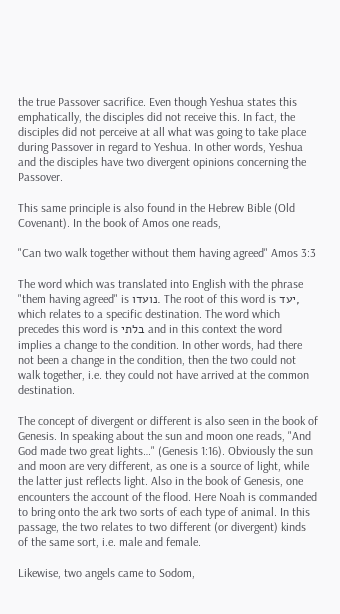the true Passover sacrifice. Even though Yeshua states this emphatically, the disciples did not receive this. In fact, the disciples did not perceive at all what was going to take place during Passover in regard to Yeshua. In other words, Yeshua and the disciples have two divergent opinions concerning the Passover.

This same principle is also found in the Hebrew Bible (Old Covenant). In the book of Amos one reads,

"Can two walk together without them having agreed" Amos 3:3

The word which was translated into English with the phrase "them having agreed" is נועדו. The root of this word is יעד, which relates to a specific destination. The word which precedes this word is בלתי and in this context the word implies a change to the condition. In other words, had there not been a change in the condition, then the two could not walk together, i.e. they could not have arrived at the common destination.

The concept of divergent or different is also seen in the book of Genesis. In speaking about the sun and moon one reads, "And God made two great lights…" (Genesis 1:16). Obviously the sun and moon are very different, as one is a source of light, while the latter just reflects light. Also in the book of Genesis, one encounters the account of the flood. Here Noah is commanded to bring onto the ark two sorts of each type of animal. In this passage, the two relates to two different (or divergent) kinds of the same sort, i.e. male and female.

Likewise, two angels came to Sodom,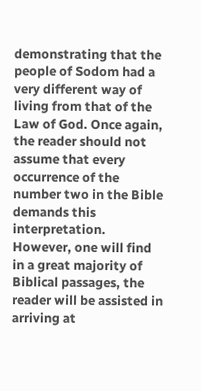demonstrating that the people of Sodom had a very different way of living from that of the Law of God. Once again, the reader should not assume that every occurrence of the number two in the Bible demands this interpretation. However, one will find in a great majority of Biblical passages, the reader will be assisted in arriving at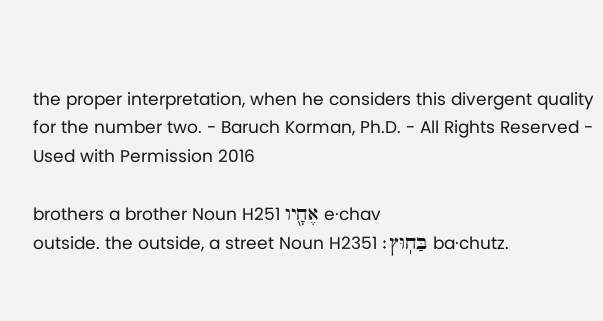the proper interpretation, when he considers this divergent quality for the number two. - Baruch Korman, Ph.D. - All Rights Reserved - Used with Permission 2016

brothers a brother Noun H251 אֶחָ֖יו e·chav
outside. the outside, a street Noun H2351 בַּחֽוּץ׃ ba·chutz.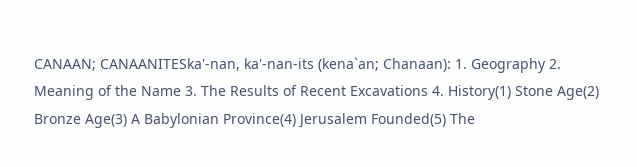CANAAN; CANAANITESka'-nan, ka'-nan-its (kena`an; Chanaan): 1. Geography 2. Meaning of the Name 3. The Results of Recent Excavations 4. History(1) Stone Age(2) Bronze Age(3) A Babylonian Province(4) Jerusalem Founded(5) The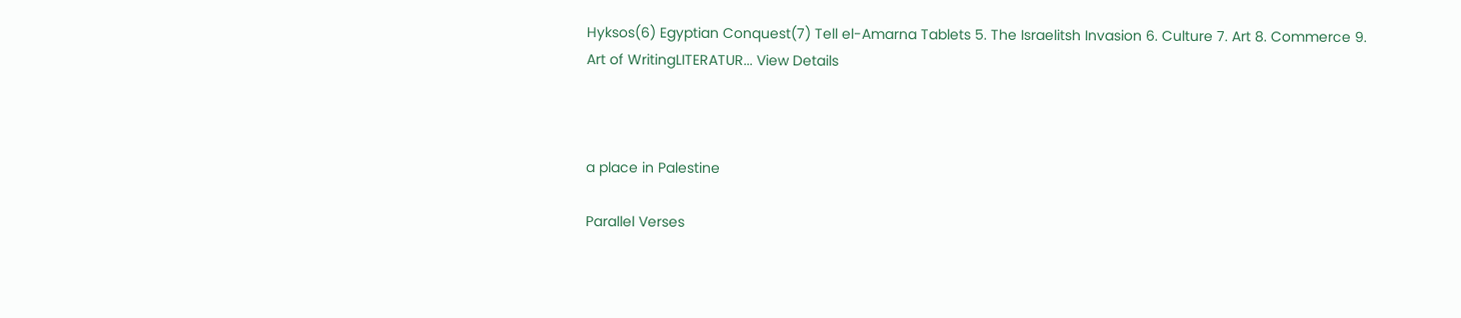Hyksos(6) Egyptian Conquest(7) Tell el-Amarna Tablets 5. The Israelitsh Invasion 6. Culture 7. Art 8. Commerce 9. Art of WritingLITERATUR... View Details



a place in Palestine

Parallel Verses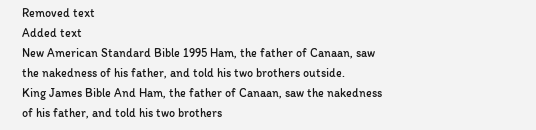Removed text
Added text
New American Standard Bible 1995 Ham, the father of Canaan, saw the nakedness of his father, and told his two brothers outside.
King James Bible And Ham, the father of Canaan, saw the nakedness of his father, and told his two brothers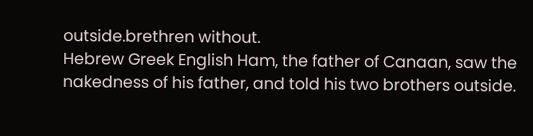outside.brethren without.
Hebrew Greek English Ham, the father of Canaan, saw the nakedness of his father, and told his two brothers outside.